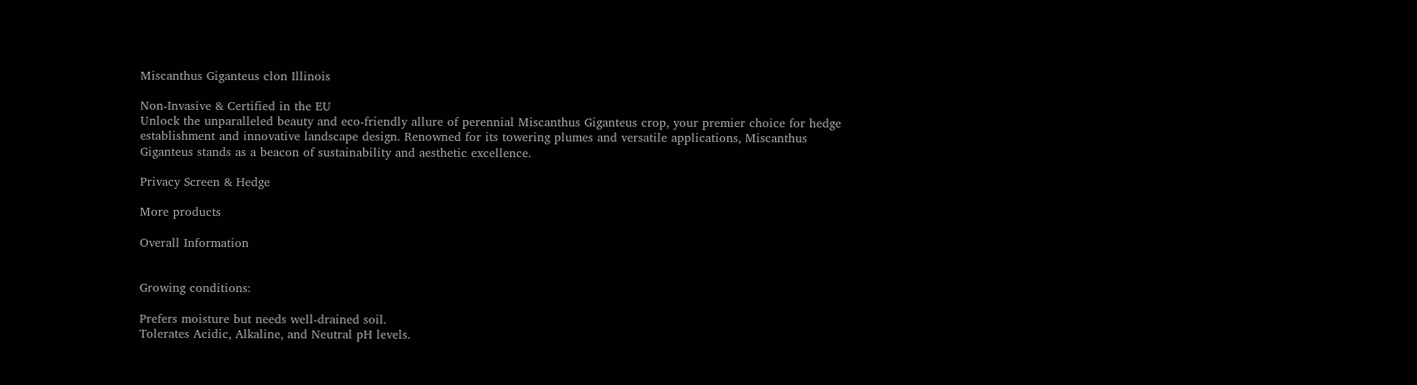Miscanthus Giganteus clon Illinois

Non-Invasive & Certified in the EU
Unlock the unparalleled beauty and eco-friendly allure of perennial Miscanthus Giganteus crop, your premier choice for hedge establishment and innovative landscape design. Renowned for its towering plumes and versatile applications, Miscanthus Giganteus stands as a beacon of sustainability and aesthetic excellence.

Privacy Screen & Hedge

More products

Overall Information


Growing conditions:

Prefers moisture but needs well-drained soil.
Tolerates Acidic, Alkaline, and Neutral pH levels.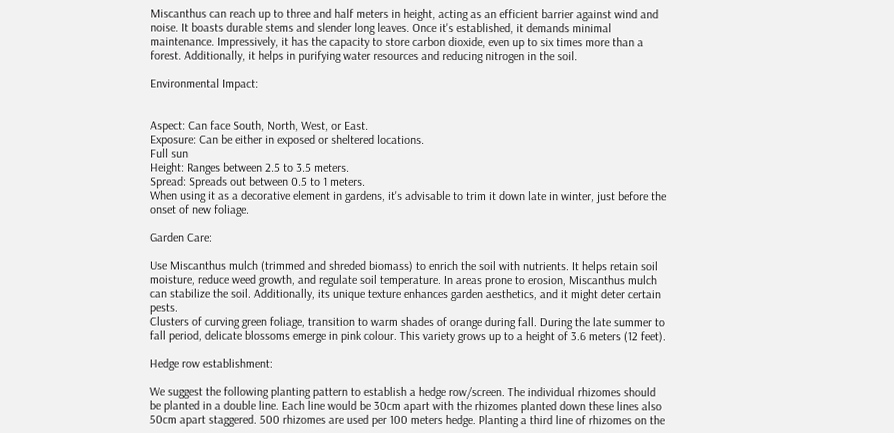Miscanthus can reach up to three and half meters in height, acting as an efficient barrier against wind and noise. It boasts durable stems and slender long leaves. Once it's established, it demands minimal maintenance. Impressively, it has the capacity to store carbon dioxide, even up to six times more than a forest. Additionally, it helps in purifying water resources and reducing nitrogen in the soil.

Environmental Impact:


Aspect: Can face South, North, West, or East.
Exposure: Can be either in exposed or sheltered locations.
Full sun
Height: Ranges between 2.5 to 3.5 meters.
Spread: Spreads out between 0.5 to 1 meters.
When using it as a decorative element in gardens, it's advisable to trim it down late in winter, just before the onset of new foliage.

Garden Care:

Use Miscanthus mulch (trimmed and shreded biomass) to enrich the soil with nutrients. It helps retain soil moisture, reduce weed growth, and regulate soil temperature. In areas prone to erosion, Miscanthus mulch can stabilize the soil. Additionally, its unique texture enhances garden aesthetics, and it might deter certain pests.
Clusters of curving green foliage, transition to warm shades of orange during fall. During the late summer to fall period, delicate blossoms emerge in pink colour. This variety grows up to a height of 3.6 meters (12 feet).

Hedge row establishment:

We suggest the following planting pattern to establish a hedge row/screen. The individual rhizomes should be planted in a double line. Each line would be 30cm apart with the rhizomes planted down these lines also 50cm apart staggered. 500 rhizomes are used per 100 meters hedge. Planting a third line of rhizomes on the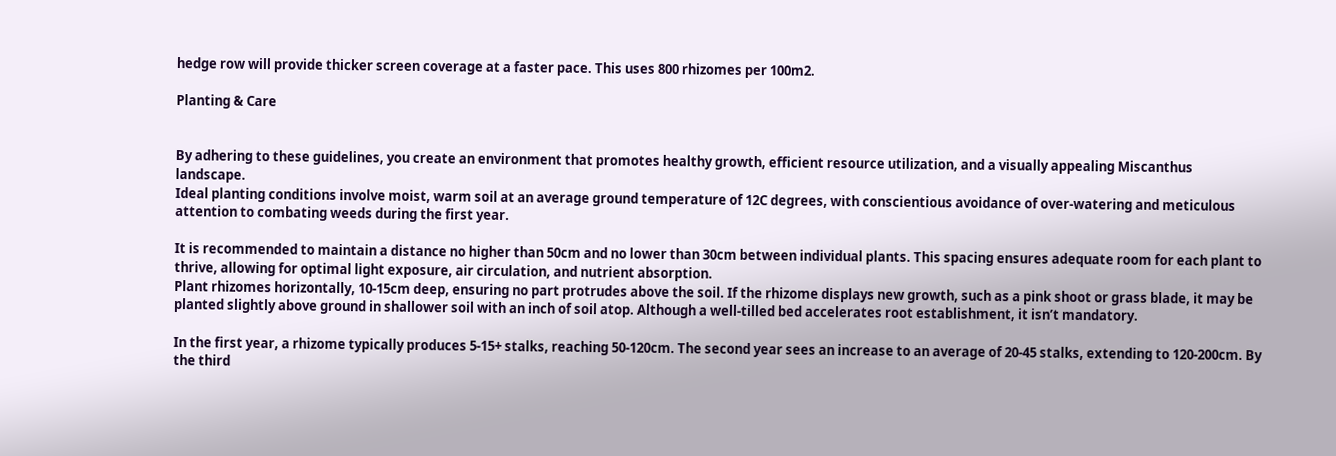hedge row will provide thicker screen coverage at a faster pace. This uses 800 rhizomes per 100m2.

Planting & Care


By adhering to these guidelines, you create an environment that promotes healthy growth, efficient resource utilization, and a visually appealing Miscanthus landscape.
Ideal planting conditions involve moist, warm soil at an average ground temperature of 12C degrees, with conscientious avoidance of over-watering and meticulous attention to combating weeds during the first year.

It is recommended to maintain a distance no higher than 50cm and no lower than 30cm between individual plants. This spacing ensures adequate room for each plant to thrive, allowing for optimal light exposure, air circulation, and nutrient absorption.
Plant rhizomes horizontally, 10-15cm deep, ensuring no part protrudes above the soil. If the rhizome displays new growth, such as a pink shoot or grass blade, it may be planted slightly above ground in shallower soil with an inch of soil atop. Although a well-tilled bed accelerates root establishment, it isn’t mandatory.

In the first year, a rhizome typically produces 5-15+ stalks, reaching 50-120cm. The second year sees an increase to an average of 20-45 stalks, extending to 120-200cm. By the third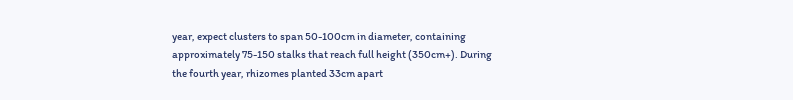year, expect clusters to span 50-100cm in diameter, containing approximately 75-150 stalks that reach full height (350cm+). During the fourth year, rhizomes planted 33cm apart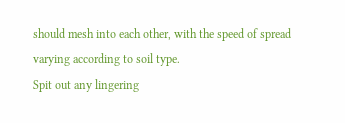should mesh into each other, with the speed of spread varying according to soil type.
Spit out any lingering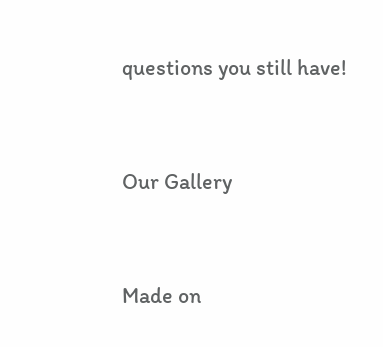questions you still have!



Our Gallery



Made on